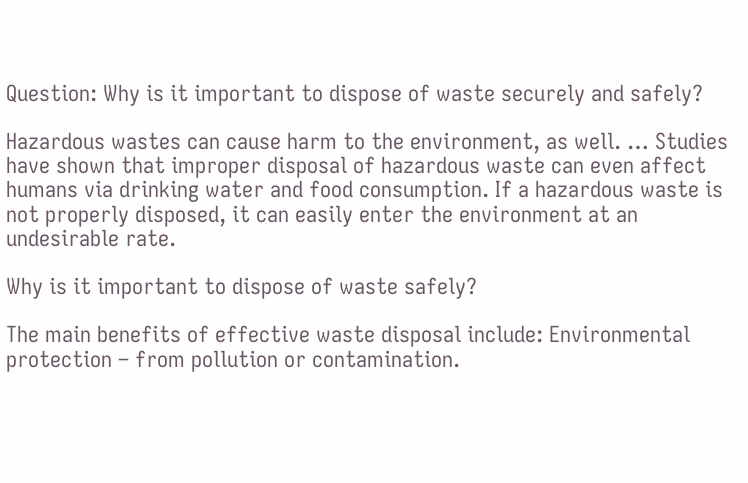Question: Why is it important to dispose of waste securely and safely?

Hazardous wastes can cause harm to the environment, as well. … Studies have shown that improper disposal of hazardous waste can even affect humans via drinking water and food consumption. If a hazardous waste is not properly disposed, it can easily enter the environment at an undesirable rate.

Why is it important to dispose of waste safely?

The main benefits of effective waste disposal include: Environmental protection – from pollution or contamination.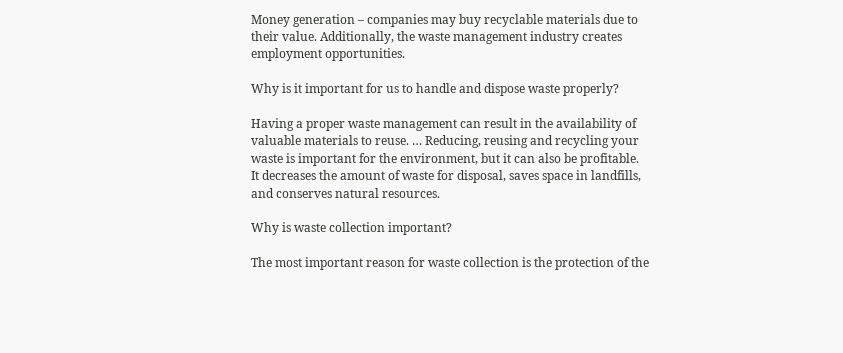Money generation – companies may buy recyclable materials due to their value. Additionally, the waste management industry creates employment opportunities.

Why is it important for us to handle and dispose waste properly?

Having a proper waste management can result in the availability of valuable materials to reuse. … Reducing, reusing and recycling your waste is important for the environment, but it can also be profitable. It decreases the amount of waste for disposal, saves space in landfills, and conserves natural resources.

Why is waste collection important?

The most important reason for waste collection is the protection of the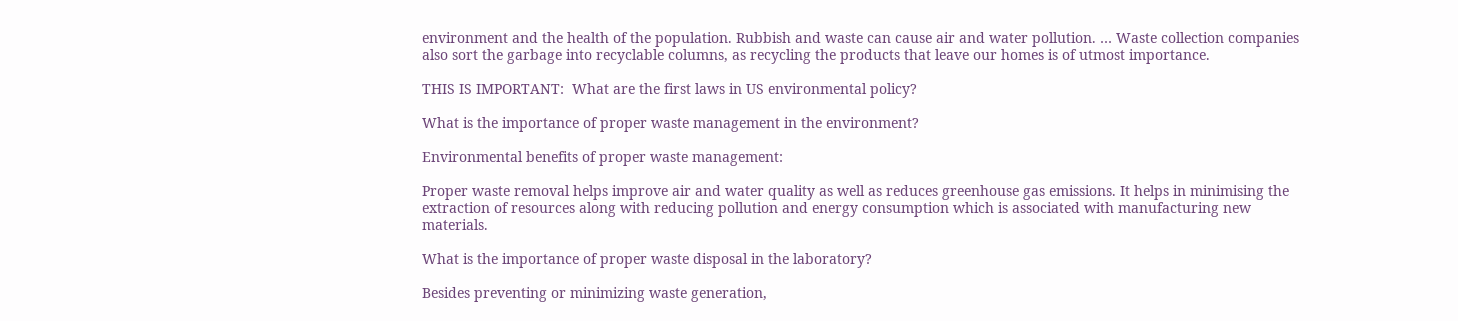environment and the health of the population. Rubbish and waste can cause air and water pollution. … Waste collection companies also sort the garbage into recyclable columns, as recycling the products that leave our homes is of utmost importance.

THIS IS IMPORTANT:  What are the first laws in US environmental policy?

What is the importance of proper waste management in the environment?

Environmental benefits of proper waste management:

Proper waste removal helps improve air and water quality as well as reduces greenhouse gas emissions. It helps in minimising the extraction of resources along with reducing pollution and energy consumption which is associated with manufacturing new materials.

What is the importance of proper waste disposal in the laboratory?

Besides preventing or minimizing waste generation,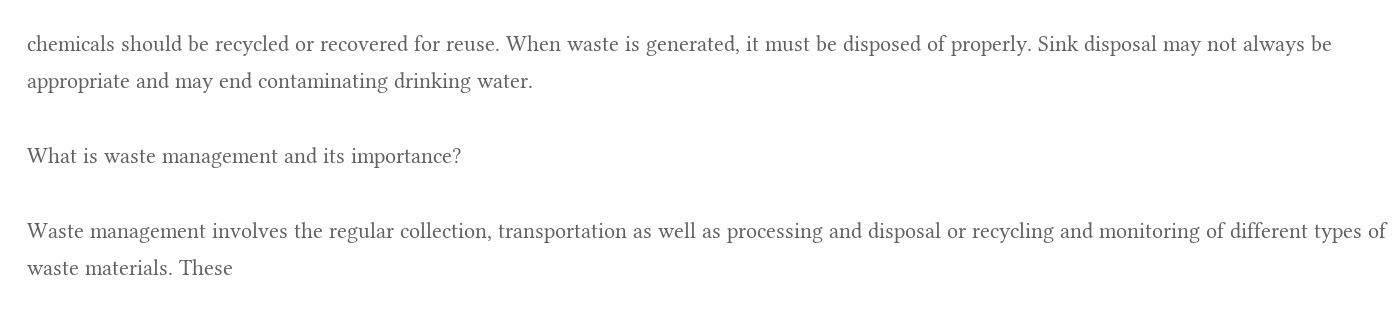chemicals should be recycled or recovered for reuse. When waste is generated, it must be disposed of properly. Sink disposal may not always be appropriate and may end contaminating drinking water.

What is waste management and its importance?

Waste management involves the regular collection, transportation as well as processing and disposal or recycling and monitoring of different types of waste materials. These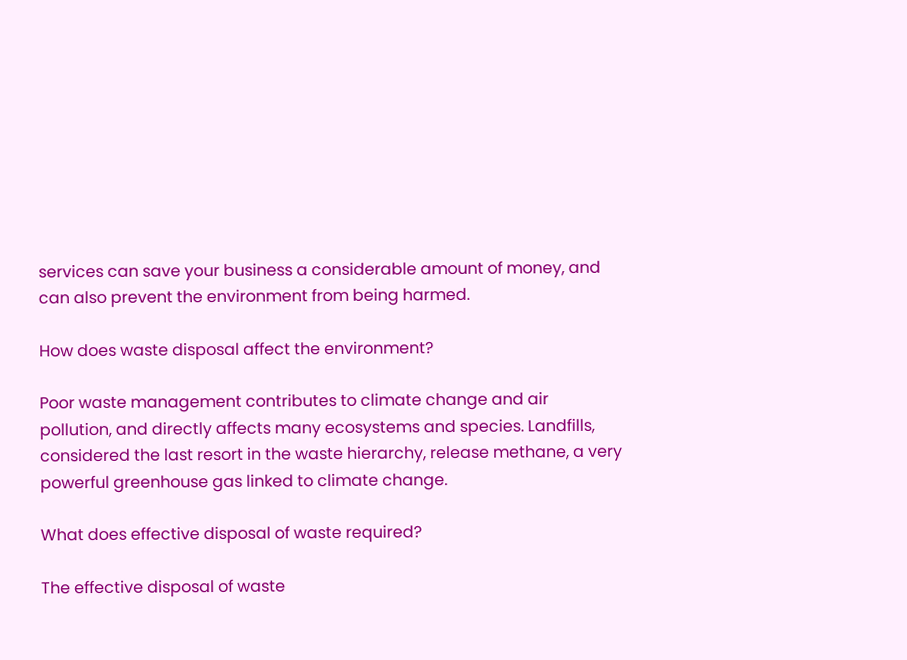services can save your business a considerable amount of money, and can also prevent the environment from being harmed.

How does waste disposal affect the environment?

Poor waste management contributes to climate change and air pollution, and directly affects many ecosystems and species. Landfills, considered the last resort in the waste hierarchy, release methane, a very powerful greenhouse gas linked to climate change.

What does effective disposal of waste required?

The effective disposal of waste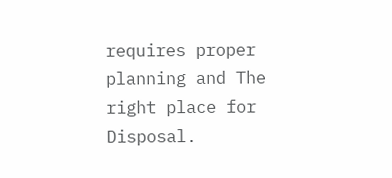requires proper planning and The right place for Disposal.